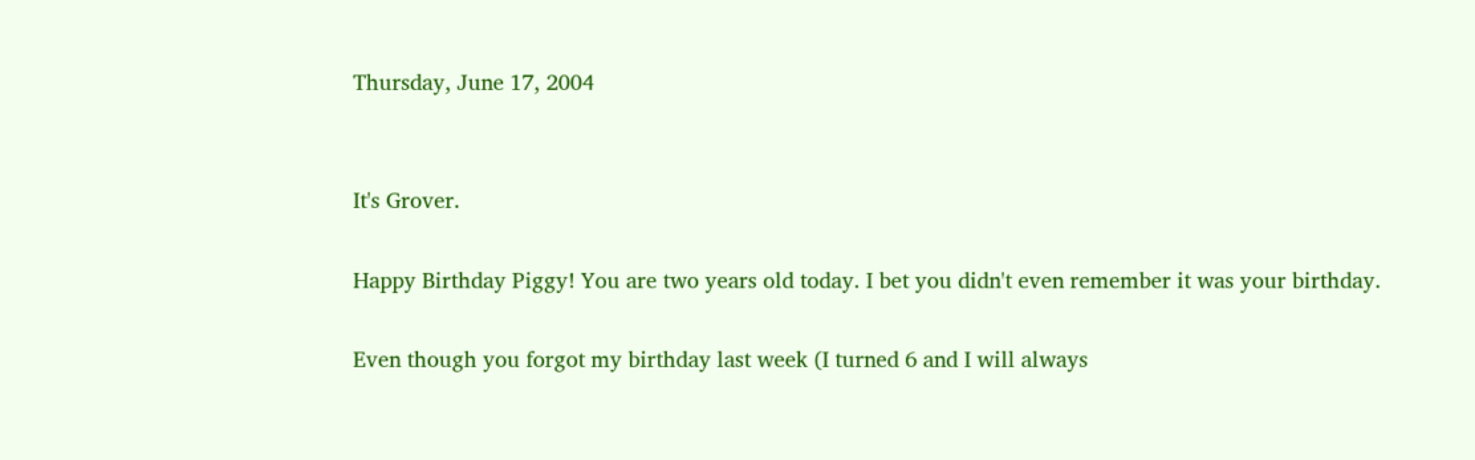Thursday, June 17, 2004


It's Grover.

Happy Birthday Piggy! You are two years old today. I bet you didn't even remember it was your birthday.

Even though you forgot my birthday last week (I turned 6 and I will always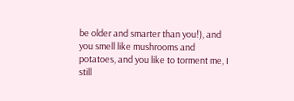be older and smarter than you!), and you smell like mushrooms and potatoes, and you like to torment me, I still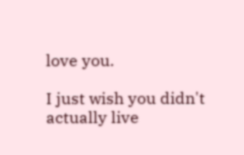love you.

I just wish you didn't actually live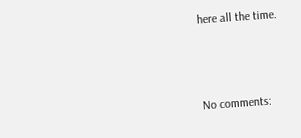here all the time.



No comments: